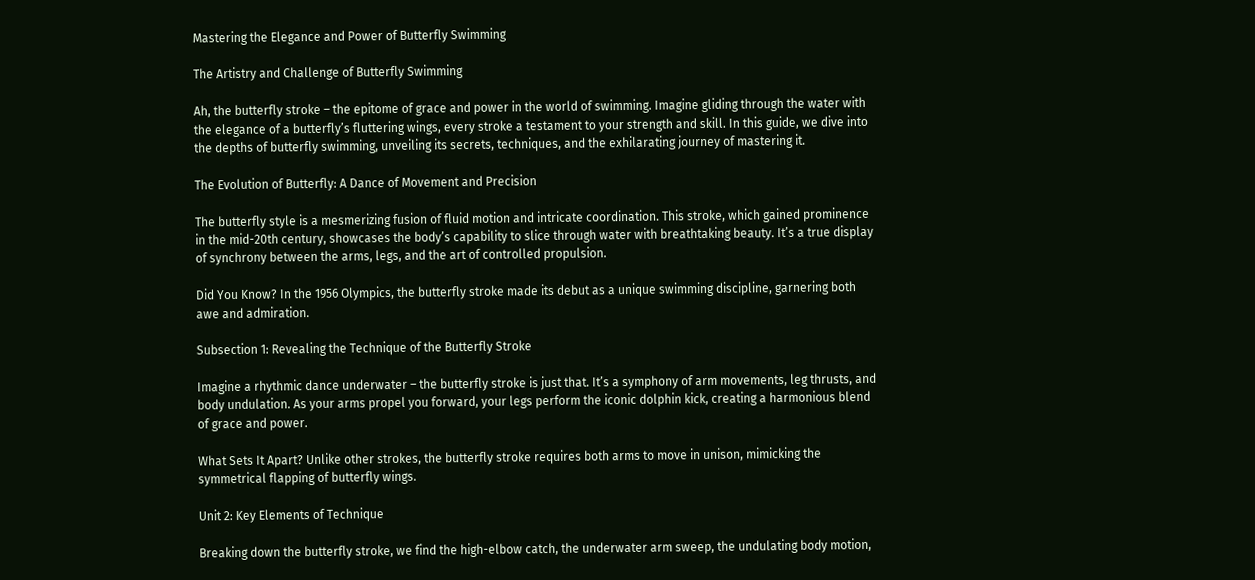Mastering the Elegance and Power of Butterfly Swimming

The Artistry and Challenge of Butterfly Swimming

Ah, the butterfly stroke – the epitome of grace and power in the world of swimming. Imagine gliding through the water with the elegance of a butterfly’s fluttering wings, every stroke a testament to your strength and skill. In this guide, we dive into the depths of butterfly swimming, unveiling its secrets, techniques, and the exhilarating journey of mastering it.

The Evolution of Butterfly: A Dance of Movement and Precision

The butterfly style is a mesmerizing fusion of fluid motion and intricate coordination. This stroke, which gained prominence in the mid-20th century, showcases the body’s capability to slice through water with breathtaking beauty. It’s a true display of synchrony between the arms, legs, and the art of controlled propulsion.

Did You Know? In the 1956 Olympics, the butterfly stroke made its debut as a unique swimming discipline, garnering both awe and admiration.

Subsection 1: Revealing the Technique of the Butterfly Stroke

Imagine a rhythmic dance underwater – the butterfly stroke is just that. It’s a symphony of arm movements, leg thrusts, and body undulation. As your arms propel you forward, your legs perform the iconic dolphin kick, creating a harmonious blend of grace and power.

What Sets It Apart? Unlike other strokes, the butterfly stroke requires both arms to move in unison, mimicking the symmetrical flapping of butterfly wings.

Unit 2: Key Elements of Technique

Breaking down the butterfly stroke, we find the high-elbow catch, the underwater arm sweep, the undulating body motion,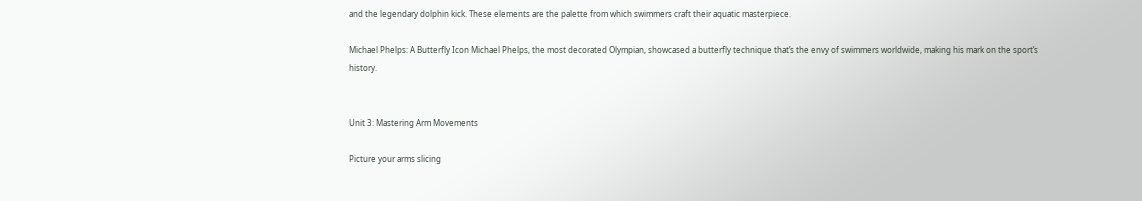and the legendary dolphin kick. These elements are the palette from which swimmers craft their aquatic masterpiece.

Michael Phelps: A Butterfly Icon Michael Phelps, the most decorated Olympian, showcased a butterfly technique that’s the envy of swimmers worldwide, making his mark on the sport’s history.


Unit 3: Mastering Arm Movements

Picture your arms slicing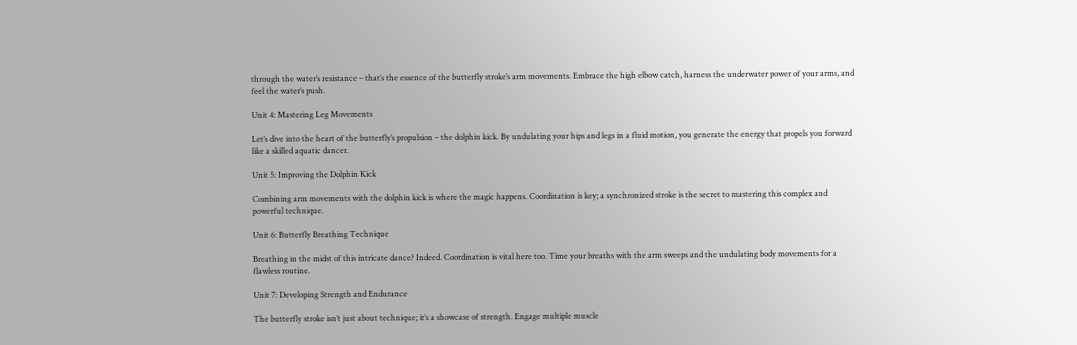through the water’s resistance – that’s the essence of the butterfly stroke’s arm movements. Embrace the high elbow catch, harness the underwater power of your arms, and feel the water’s push.

Unit 4: Mastering Leg Movements

Let’s dive into the heart of the butterfly’s propulsion – the dolphin kick. By undulating your hips and legs in a fluid motion, you generate the energy that propels you forward like a skilled aquatic dancer.

Unit 5: Improving the Dolphin Kick

Combining arm movements with the dolphin kick is where the magic happens. Coordination is key; a synchronized stroke is the secret to mastering this complex and powerful technique.

Unit 6: Butterfly Breathing Technique

Breathing in the midst of this intricate dance? Indeed. Coordination is vital here too. Time your breaths with the arm sweeps and the undulating body movements for a flawless routine.

Unit 7: Developing Strength and Endurance

The butterfly stroke isn’t just about technique; it’s a showcase of strength. Engage multiple muscle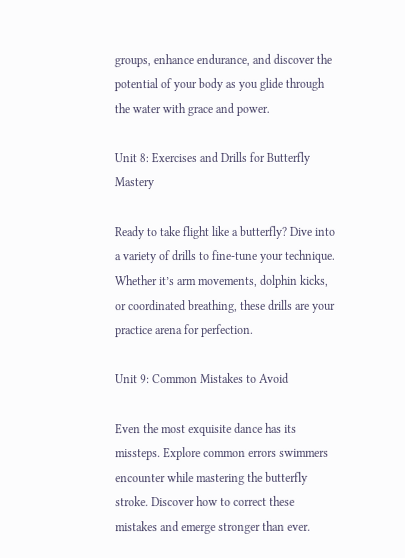groups, enhance endurance, and discover the potential of your body as you glide through the water with grace and power.

Unit 8: Exercises and Drills for Butterfly Mastery

Ready to take flight like a butterfly? Dive into a variety of drills to fine-tune your technique. Whether it’s arm movements, dolphin kicks, or coordinated breathing, these drills are your practice arena for perfection.

Unit 9: Common Mistakes to Avoid

Even the most exquisite dance has its missteps. Explore common errors swimmers encounter while mastering the butterfly stroke. Discover how to correct these mistakes and emerge stronger than ever.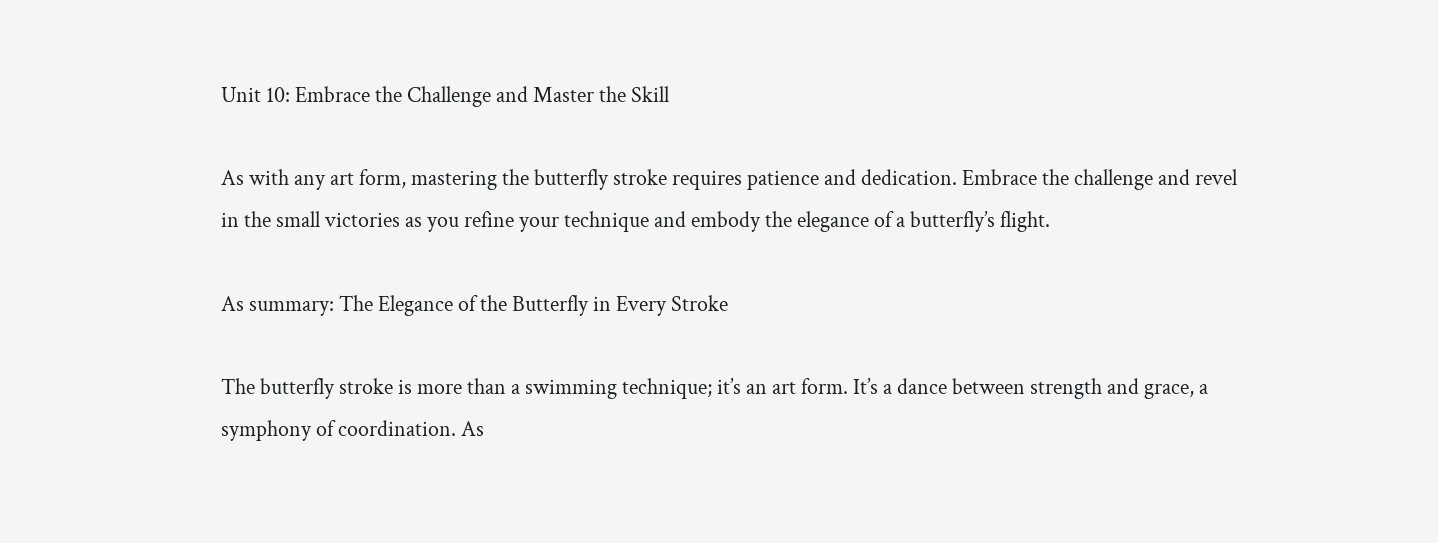Unit 10: Embrace the Challenge and Master the Skill

As with any art form, mastering the butterfly stroke requires patience and dedication. Embrace the challenge and revel in the small victories as you refine your technique and embody the elegance of a butterfly’s flight.

As summary: The Elegance of the Butterfly in Every Stroke

The butterfly stroke is more than a swimming technique; it’s an art form. It’s a dance between strength and grace, a symphony of coordination. As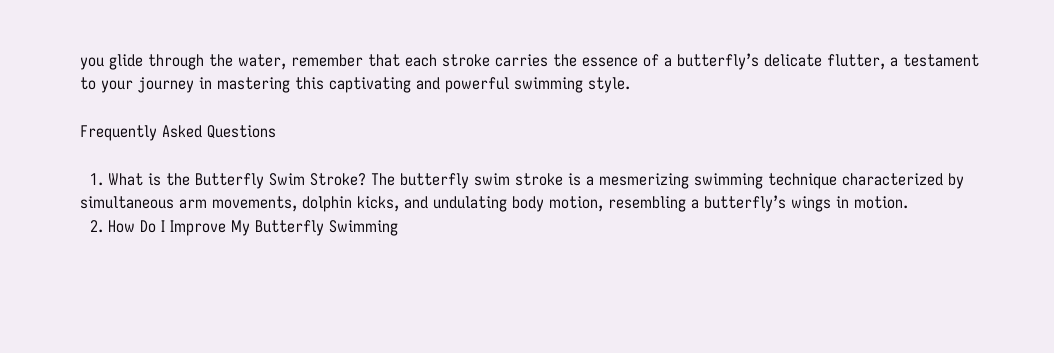you glide through the water, remember that each stroke carries the essence of a butterfly’s delicate flutter, a testament to your journey in mastering this captivating and powerful swimming style.

Frequently Asked Questions

  1. What is the Butterfly Swim Stroke? The butterfly swim stroke is a mesmerizing swimming technique characterized by simultaneous arm movements, dolphin kicks, and undulating body motion, resembling a butterfly’s wings in motion.
  2. How Do I Improve My Butterfly Swimming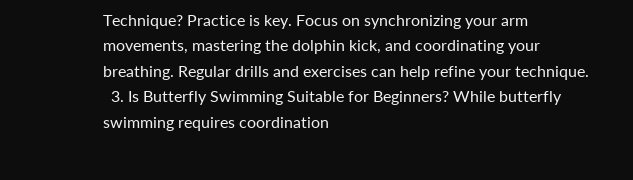Technique? Practice is key. Focus on synchronizing your arm movements, mastering the dolphin kick, and coordinating your breathing. Regular drills and exercises can help refine your technique.
  3. Is Butterfly Swimming Suitable for Beginners? While butterfly swimming requires coordination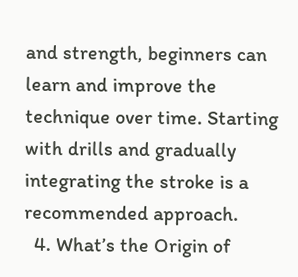and strength, beginners can learn and improve the technique over time. Starting with drills and gradually integrating the stroke is a recommended approach.
  4. What’s the Origin of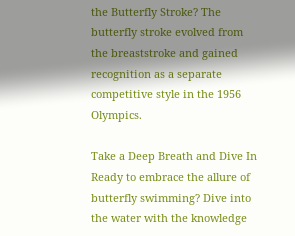the Butterfly Stroke? The butterfly stroke evolved from the breaststroke and gained recognition as a separate competitive style in the 1956 Olympics.

Take a Deep Breath and Dive In Ready to embrace the allure of butterfly swimming? Dive into the water with the knowledge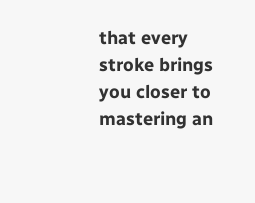that every stroke brings you closer to mastering an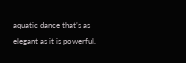aquatic dance that’s as elegant as it is powerful.